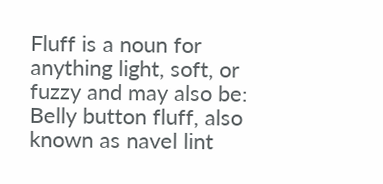Fluff is a noun for anything light, soft, or fuzzy and may also be:
Belly button fluff, also known as navel lint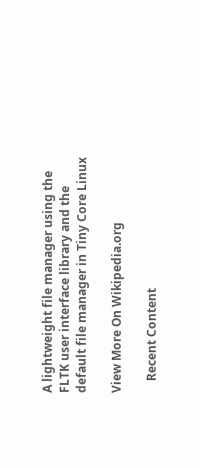A lightweight file manager using the FLTK user interface library and the default file manager in Tiny Core Linux

View More On Wikipedia.org

    Recent Content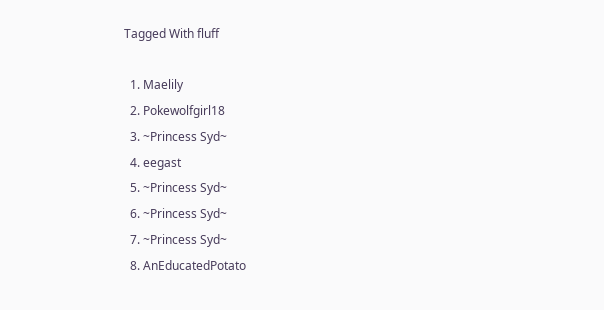Tagged With fluff

  1. Maelily
  2. Pokewolfgirl18
  3. ~Princess Syd~
  4. eegast
  5. ~Princess Syd~
  6. ~Princess Syd~
  7. ~Princess Syd~
  8. AnEducatedPotato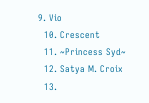9. Vio
  10. Crescent
  11. ~Princess Syd~
  12. Satya M. Croix
  13.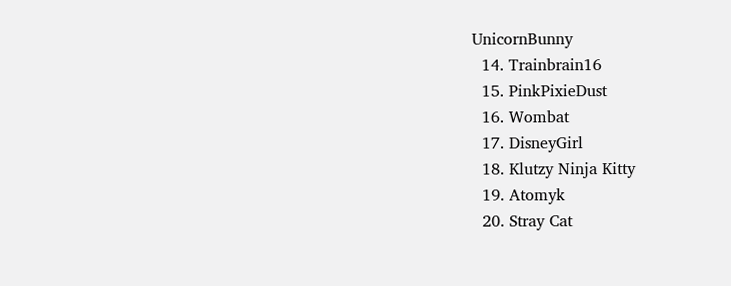UnicornBunny
  14. Trainbrain16
  15. PinkPixieDust
  16. Wombat
  17. DisneyGirl
  18. Klutzy Ninja Kitty
  19. Atomyk
  20. Stray Cat